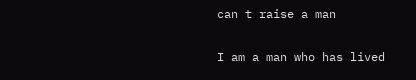can t raise a man

I am a man who has lived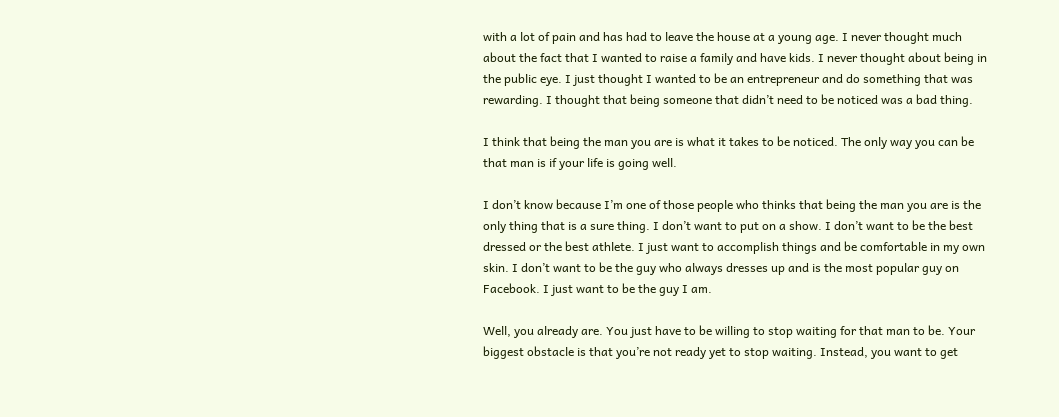with a lot of pain and has had to leave the house at a young age. I never thought much about the fact that I wanted to raise a family and have kids. I never thought about being in the public eye. I just thought I wanted to be an entrepreneur and do something that was rewarding. I thought that being someone that didn’t need to be noticed was a bad thing.

I think that being the man you are is what it takes to be noticed. The only way you can be that man is if your life is going well.

I don’t know because I’m one of those people who thinks that being the man you are is the only thing that is a sure thing. I don’t want to put on a show. I don’t want to be the best dressed or the best athlete. I just want to accomplish things and be comfortable in my own skin. I don’t want to be the guy who always dresses up and is the most popular guy on Facebook. I just want to be the guy I am.

Well, you already are. You just have to be willing to stop waiting for that man to be. Your biggest obstacle is that you’re not ready yet to stop waiting. Instead, you want to get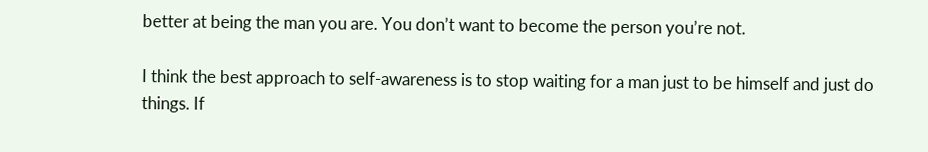better at being the man you are. You don’t want to become the person you’re not.

I think the best approach to self-awareness is to stop waiting for a man just to be himself and just do things. If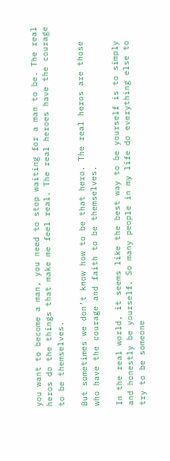you want to become a man, you need to stop waiting for a man to be. The real heros do the things that make me feel real. The real heroes have the courage to be themselves.

But sometimes we don’t know how to be that hero. The real heros are those who have the courage and faith to be themselves.

In the real world, it seems like the best way to be yourself is to simply and honestly be yourself. So many people in my life do everything else to try to be someone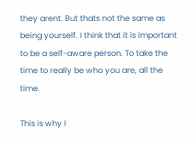they arent. But thats not the same as being yourself. I think that it is important to be a self-aware person. To take the time to really be who you are, all the time.

This is why I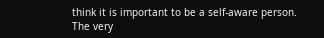think it is important to be a self-aware person. The very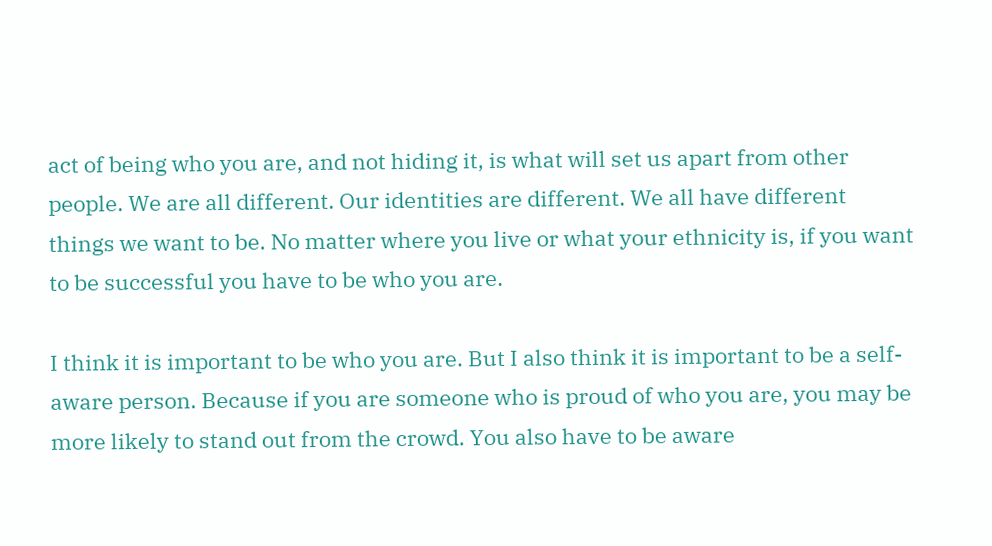act of being who you are, and not hiding it, is what will set us apart from other people. We are all different. Our identities are different. We all have different things we want to be. No matter where you live or what your ethnicity is, if you want to be successful you have to be who you are.

I think it is important to be who you are. But I also think it is important to be a self-aware person. Because if you are someone who is proud of who you are, you may be more likely to stand out from the crowd. You also have to be aware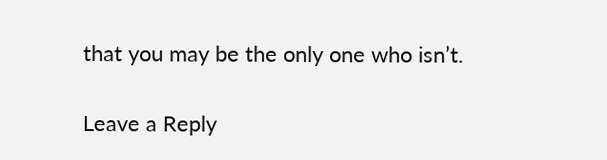that you may be the only one who isn’t.

Leave a Reply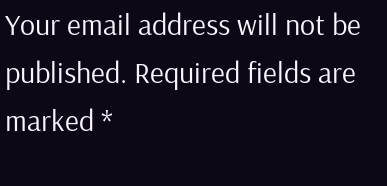Your email address will not be published. Required fields are marked *